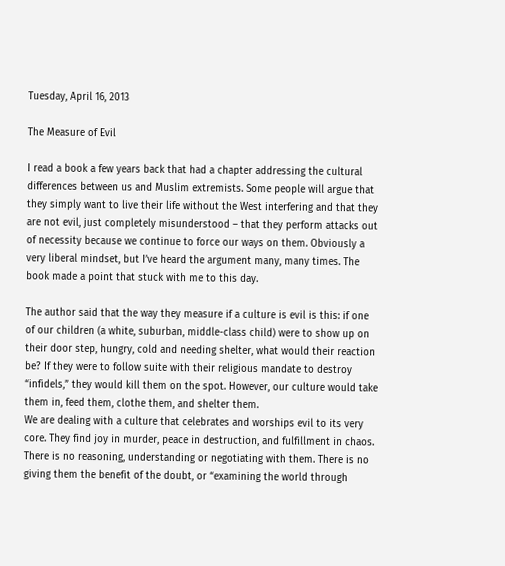Tuesday, April 16, 2013

The Measure of Evil

I read a book a few years back that had a chapter addressing the cultural differences between us and Muslim extremists. Some people will argue that they simply want to live their life without the West interfering and that they are not evil, just completely misunderstood – that they perform attacks out of necessity because we continue to force our ways on them. Obviously a very liberal mindset, but I’ve heard the argument many, many times. The book made a point that stuck with me to this day.

The author said that the way they measure if a culture is evil is this: if one of our children (a white, suburban, middle-class child) were to show up on their door step, hungry, cold and needing shelter, what would their reaction be? If they were to follow suite with their religious mandate to destroy “infidels,” they would kill them on the spot. However, our culture would take them in, feed them, clothe them, and shelter them.
We are dealing with a culture that celebrates and worships evil to its very core. They find joy in murder, peace in destruction, and fulfillment in chaos. There is no reasoning, understanding or negotiating with them. There is no giving them the benefit of the doubt, or “examining the world through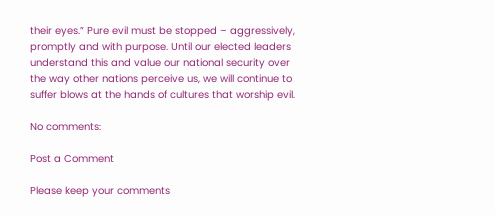their eyes.” Pure evil must be stopped – aggressively, promptly and with purpose. Until our elected leaders understand this and value our national security over the way other nations perceive us, we will continue to suffer blows at the hands of cultures that worship evil.

No comments:

Post a Comment

Please keep your comments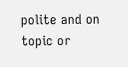polite and on topic or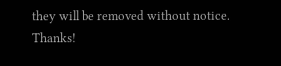they will be removed without notice. Thanks!